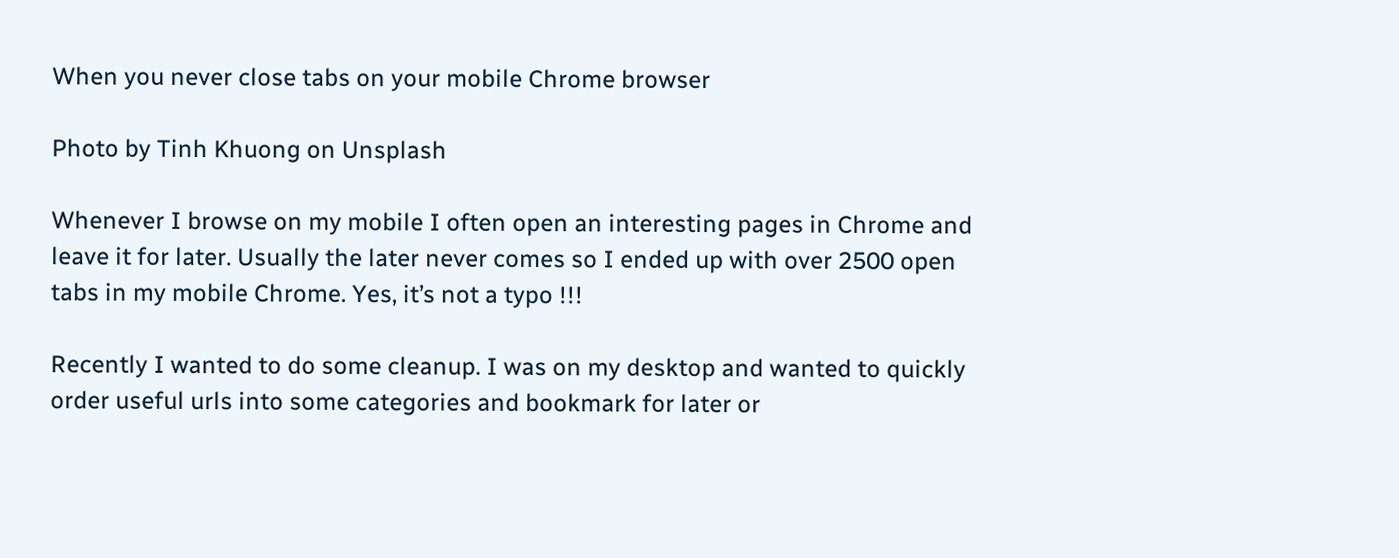When you never close tabs on your mobile Chrome browser

Photo by Tinh Khuong on Unsplash

Whenever I browse on my mobile I often open an interesting pages in Chrome and leave it for later. Usually the later never comes so I ended up with over 2500 open tabs in my mobile Chrome. Yes, it’s not a typo !!!

Recently I wanted to do some cleanup. I was on my desktop and wanted to quickly order useful urls into some categories and bookmark for later or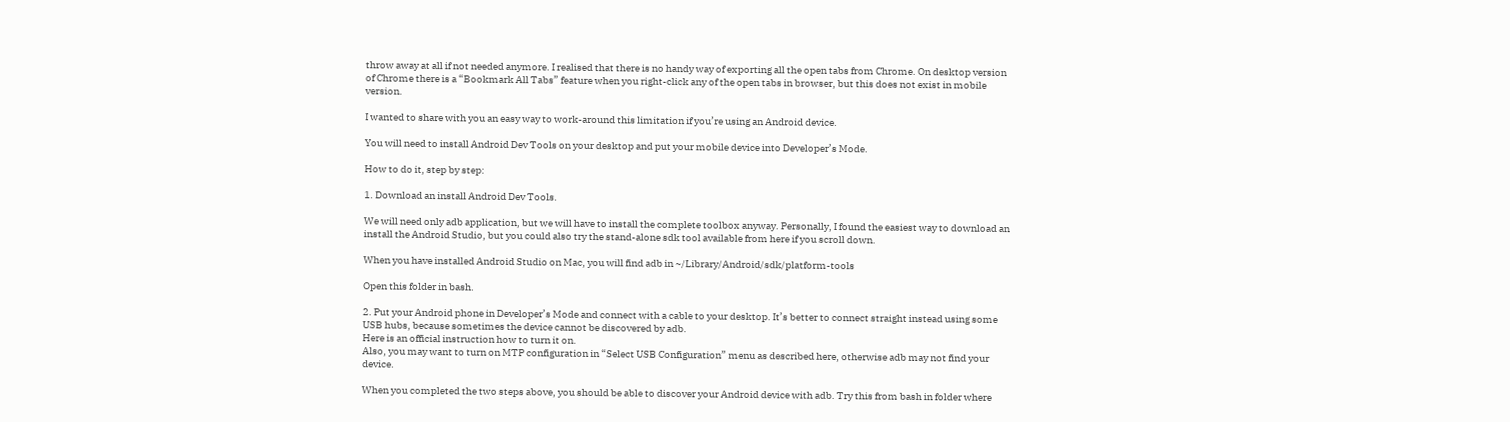throw away at all if not needed anymore. I realised that there is no handy way of exporting all the open tabs from Chrome. On desktop version of Chrome there is a “Bookmark All Tabs” feature when you right-click any of the open tabs in browser, but this does not exist in mobile version.

I wanted to share with you an easy way to work-around this limitation if you’re using an Android device.

You will need to install Android Dev Tools on your desktop and put your mobile device into Developer’s Mode.

How to do it, step by step:

1. Download an install Android Dev Tools.

We will need only adb application, but we will have to install the complete toolbox anyway. Personally, I found the easiest way to download an install the Android Studio, but you could also try the stand-alone sdk tool available from here if you scroll down.

When you have installed Android Studio on Mac, you will find adb in ~/Library/Android/sdk/platform-tools

Open this folder in bash.

2. Put your Android phone in Developer’s Mode and connect with a cable to your desktop. It’s better to connect straight instead using some USB hubs, because sometimes the device cannot be discovered by adb.
Here is an official instruction how to turn it on.
Also, you may want to turn on MTP configuration in “Select USB Configuration” menu as described here, otherwise adb may not find your device.

When you completed the two steps above, you should be able to discover your Android device with adb. Try this from bash in folder where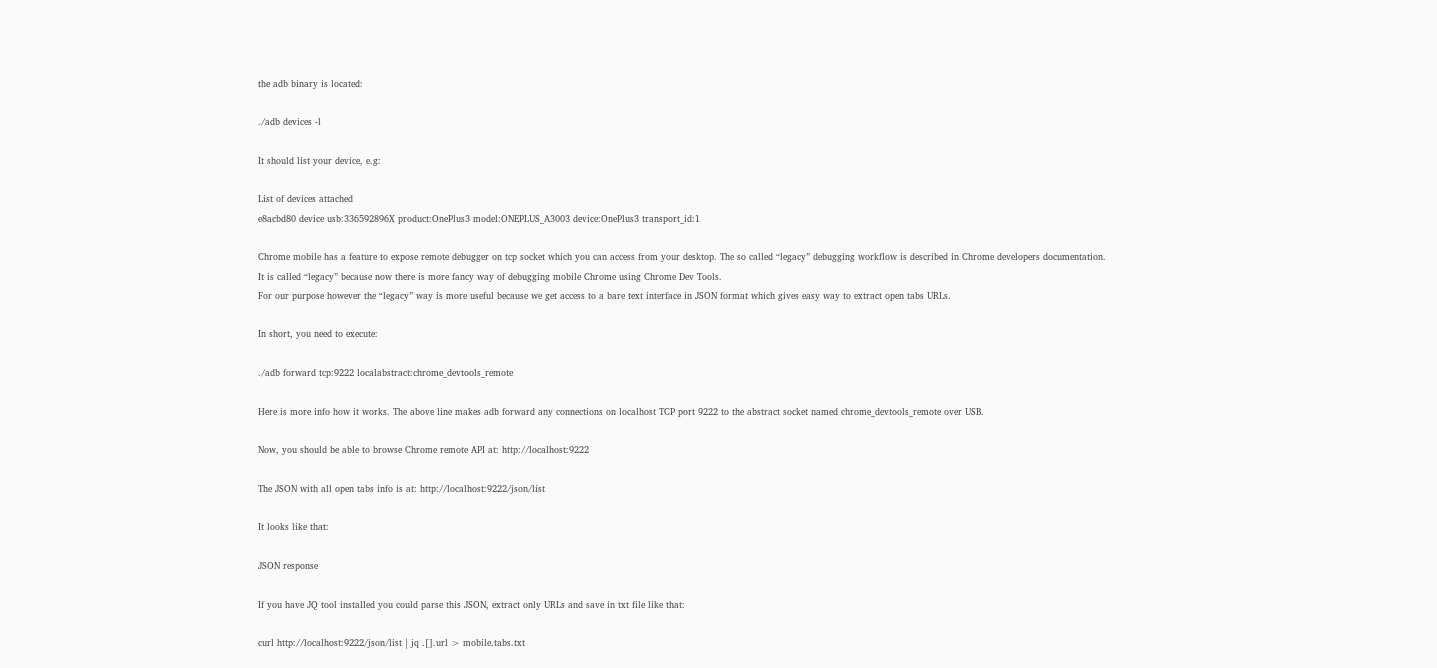the adb binary is located:

./adb devices -l

It should list your device, e.g:

List of devices attached
e8acbd80 device usb:336592896X product:OnePlus3 model:ONEPLUS_A3003 device:OnePlus3 transport_id:1

Chrome mobile has a feature to expose remote debugger on tcp socket which you can access from your desktop. The so called “legacy” debugging workflow is described in Chrome developers documentation.
It is called “legacy” because now there is more fancy way of debugging mobile Chrome using Chrome Dev Tools.
For our purpose however the “legacy” way is more useful because we get access to a bare text interface in JSON format which gives easy way to extract open tabs URLs.

In short, you need to execute:

./adb forward tcp:9222 localabstract:chrome_devtools_remote

Here is more info how it works. The above line makes adb forward any connections on localhost TCP port 9222 to the abstract socket named chrome_devtools_remote over USB.

Now, you should be able to browse Chrome remote API at: http://localhost:9222

The JSON with all open tabs info is at: http://localhost:9222/json/list

It looks like that:

JSON response

If you have JQ tool installed you could parse this JSON, extract only URLs and save in txt file like that:

curl http://localhost:9222/json/list | jq .[].url > mobile.tabs.txt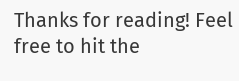Thanks for reading! Feel free to hit the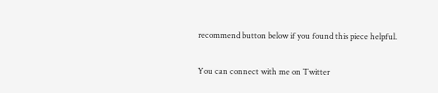recommend button below if you found this piece helpful.

You can connect with me on Twitter